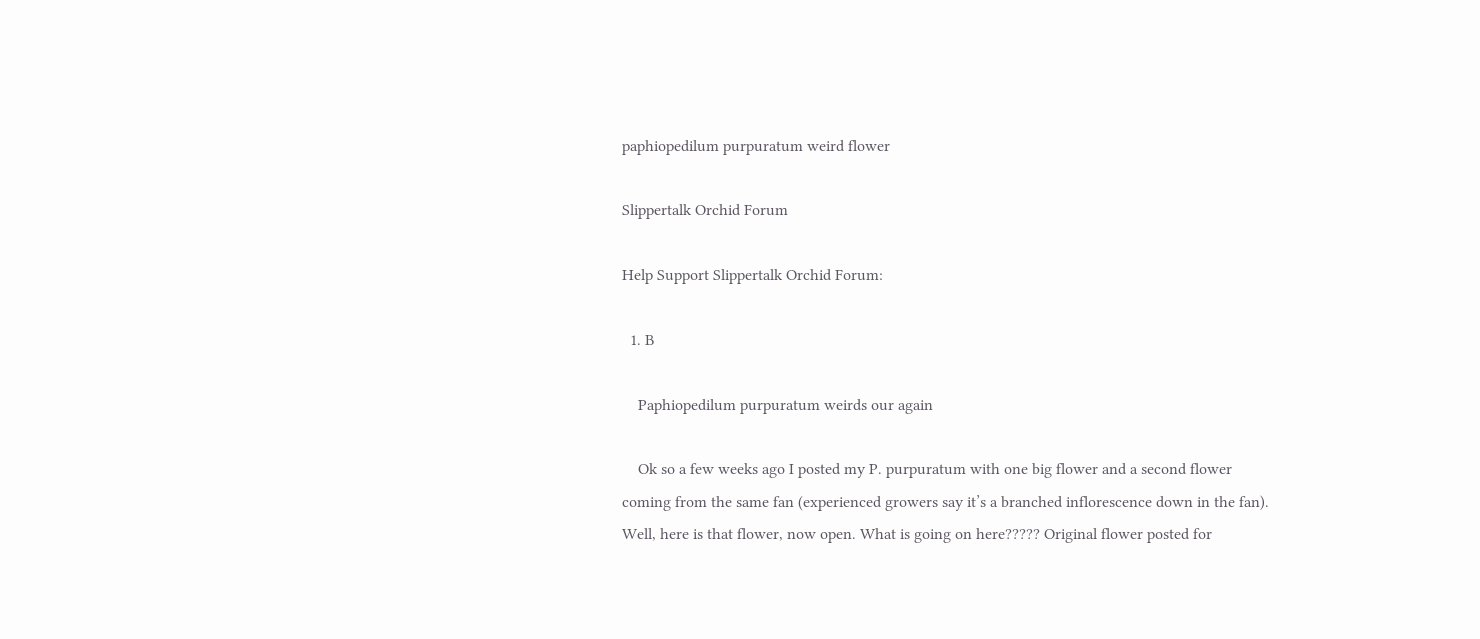paphiopedilum purpuratum weird flower

Slippertalk Orchid Forum

Help Support Slippertalk Orchid Forum:

  1. B

    Paphiopedilum purpuratum weirds our again

    Ok so a few weeks ago I posted my P. purpuratum with one big flower and a second flower coming from the same fan (experienced growers say it’s a branched inflorescence down in the fan). Well, here is that flower, now open. What is going on here????? Original flower posted for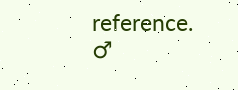reference. ♂